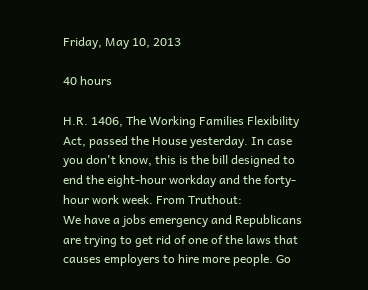Friday, May 10, 2013

40 hours

H.R. 1406, The Working Families Flexibility Act, passed the House yesterday. In case you don't know, this is the bill designed to end the eight-hour workday and the forty-hour work week. From Truthout:
We have a jobs emergency and Republicans are trying to get rid of one of the laws that causes employers to hire more people. Go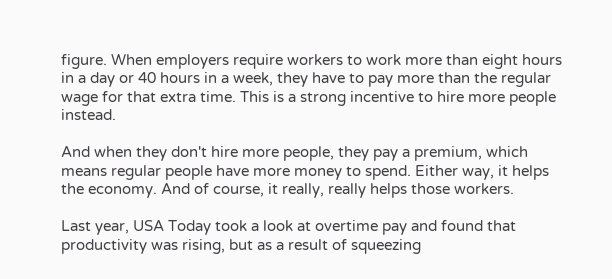figure. When employers require workers to work more than eight hours in a day or 40 hours in a week, they have to pay more than the regular wage for that extra time. This is a strong incentive to hire more people instead.

And when they don't hire more people, they pay a premium, which means regular people have more money to spend. Either way, it helps the economy. And of course, it really, really helps those workers.

Last year, USA Today took a look at overtime pay and found that productivity was rising, but as a result of squeezing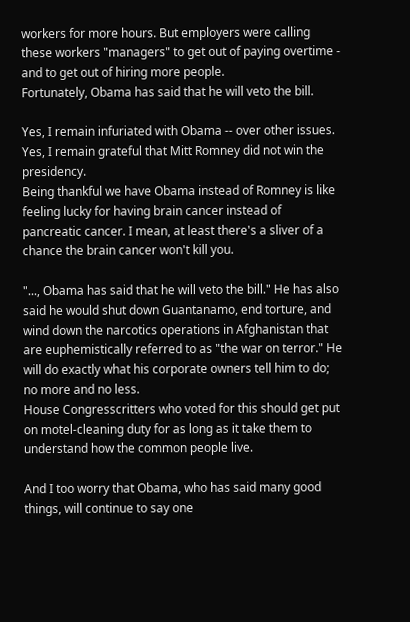workers for more hours. But employers were calling these workers "managers" to get out of paying overtime - and to get out of hiring more people.
Fortunately, Obama has said that he will veto the bill.

Yes, I remain infuriated with Obama -- over other issues. Yes, I remain grateful that Mitt Romney did not win the presidency.
Being thankful we have Obama instead of Romney is like feeling lucky for having brain cancer instead of pancreatic cancer. I mean, at least there's a sliver of a chance the brain cancer won't kill you.

"..., Obama has said that he will veto the bill." He has also said he would shut down Guantanamo, end torture, and wind down the narcotics operations in Afghanistan that are euphemistically referred to as "the war on terror." He will do exactly what his corporate owners tell him to do; no more and no less.
House Congresscritters who voted for this should get put on motel-cleaning duty for as long as it take them to understand how the common people live.

And I too worry that Obama, who has said many good things, will continue to say one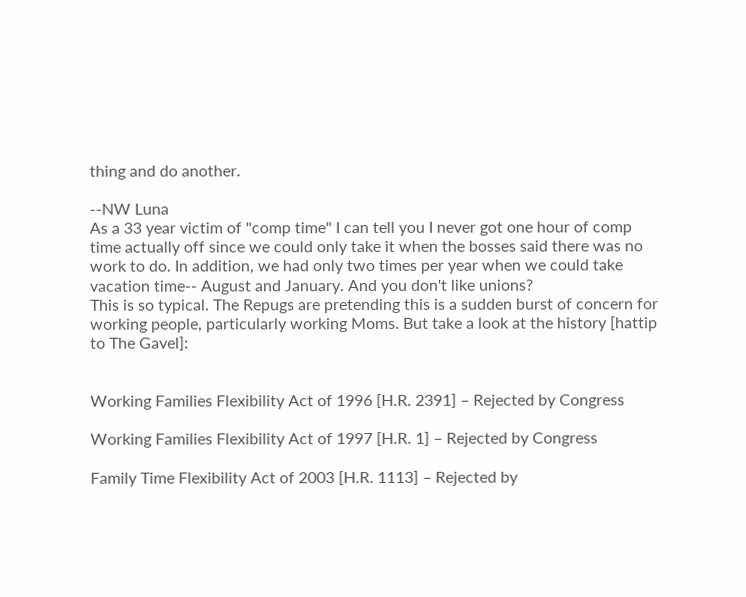thing and do another.

--NW Luna
As a 33 year victim of "comp time" I can tell you I never got one hour of comp time actually off since we could only take it when the bosses said there was no work to do. In addition, we had only two times per year when we could take vacation time-- August and January. And you don't like unions?
This is so typical. The Repugs are pretending this is a sudden burst of concern for working people, particularly working Moms. But take a look at the history [hattip to The Gavel]:


Working Families Flexibility Act of 1996 [H.R. 2391] – Rejected by Congress

Working Families Flexibility Act of 1997 [H.R. 1] – Rejected by Congress

Family Time Flexibility Act of 2003 [H.R. 1113] – Rejected by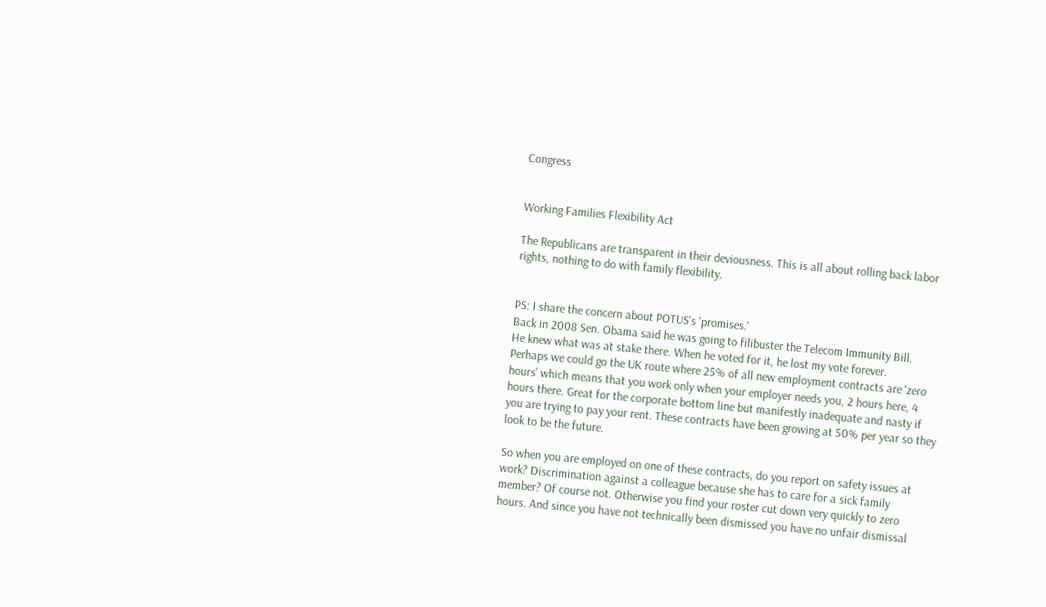Congress


Working Families Flexibility Act

The Republicans are transparent in their deviousness. This is all about rolling back labor rights, nothing to do with family flexibility.


PS: I share the concern about POTUS's 'promises.'
Back in 2008 Sen. Obama said he was going to filibuster the Telecom Immunity Bill.
He knew what was at stake there. When he voted for it, he lost my vote forever.
Perhaps we could go the UK route where 25% of all new employment contracts are 'zero hours' which means that you work only when your employer needs you, 2 hours here, 4 hours there. Great for the corporate bottom line but manifestly inadequate and nasty if you are trying to pay your rent. These contracts have been growing at 50% per year so they look to be the future.

So when you are employed on one of these contracts, do you report on safety issues at work? Discrimination against a colleague because she has to care for a sick family member? Of course not. Otherwise you find your roster cut down very quickly to zero hours. And since you have not technically been dismissed you have no unfair dismissal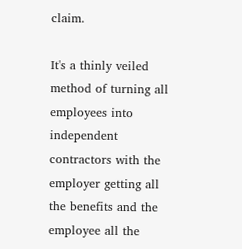claim.

It's a thinly veiled method of turning all employees into independent contractors with the employer getting all the benefits and the employee all the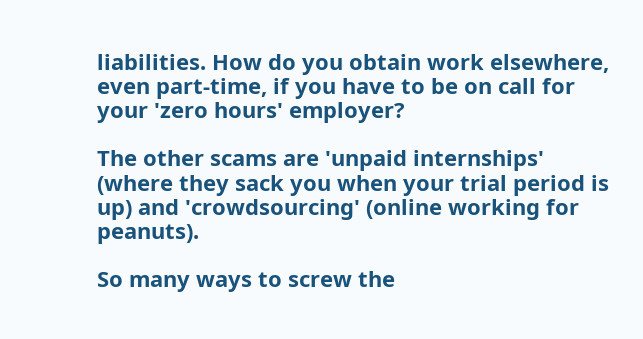liabilities. How do you obtain work elsewhere, even part-time, if you have to be on call for your 'zero hours' employer?

The other scams are 'unpaid internships' (where they sack you when your trial period is up) and 'crowdsourcing' (online working for peanuts).

So many ways to screw the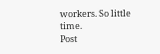workers. So little time.
Post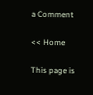a Comment

<< Home

This page is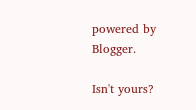powered by Blogger.

Isn't yours?